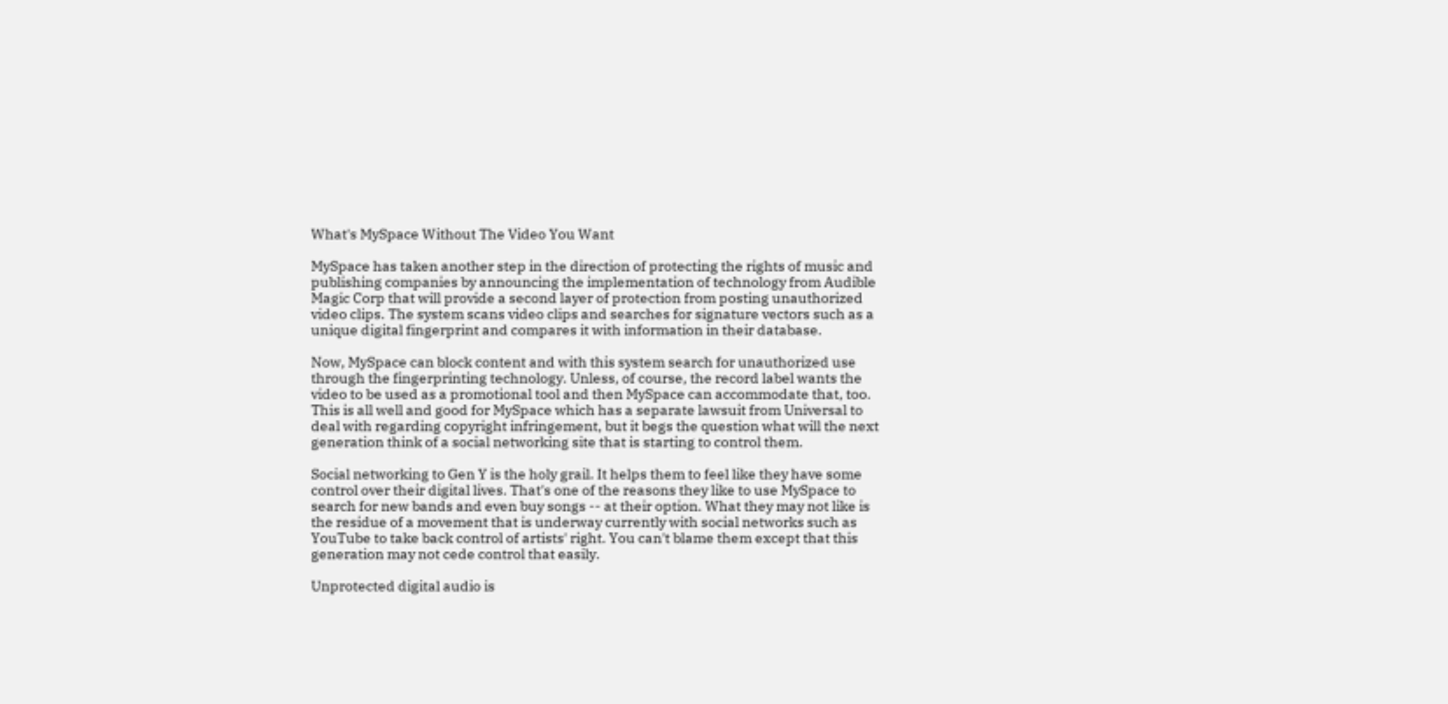What's MySpace Without The Video You Want

MySpace has taken another step in the direction of protecting the rights of music and publishing companies by announcing the implementation of technology from Audible Magic Corp that will provide a second layer of protection from posting unauthorized video clips. The system scans video clips and searches for signature vectors such as a unique digital fingerprint and compares it with information in their database.

Now, MySpace can block content and with this system search for unauthorized use through the fingerprinting technology. Unless, of course, the record label wants the video to be used as a promotional tool and then MySpace can accommodate that, too. This is all well and good for MySpace which has a separate lawsuit from Universal to deal with regarding copyright infringement, but it begs the question what will the next generation think of a social networking site that is starting to control them.

Social networking to Gen Y is the holy grail. It helps them to feel like they have some control over their digital lives. That's one of the reasons they like to use MySpace to search for new bands and even buy songs -- at their option. What they may not like is the residue of a movement that is underway currently with social networks such as YouTube to take back control of artists' right. You can't blame them except that this generation may not cede control that easily.

Unprotected digital audio is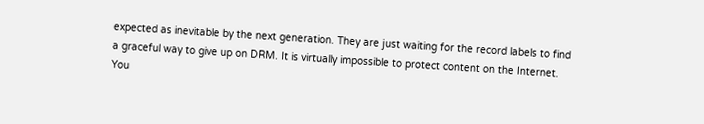expected as inevitable by the next generation. They are just waiting for the record labels to find a graceful way to give up on DRM. It is virtually impossible to protect content on the Internet. You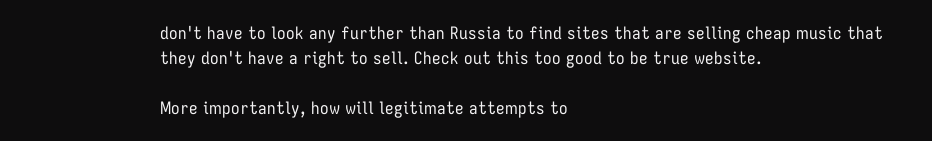don't have to look any further than Russia to find sites that are selling cheap music that they don't have a right to sell. Check out this too good to be true website.

More importantly, how will legitimate attempts to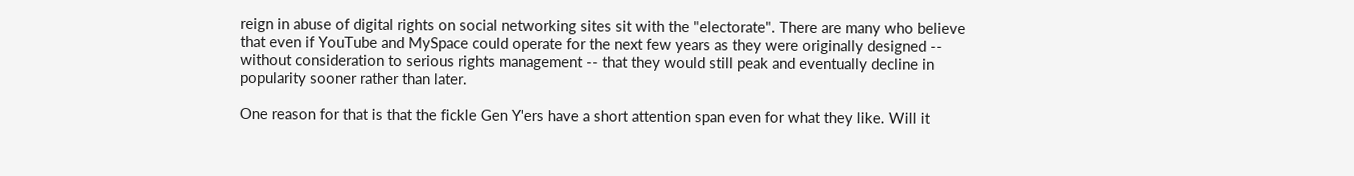reign in abuse of digital rights on social networking sites sit with the "electorate". There are many who believe that even if YouTube and MySpace could operate for the next few years as they were originally designed -- without consideration to serious rights management -- that they would still peak and eventually decline in popularity sooner rather than later.

One reason for that is that the fickle Gen Y'ers have a short attention span even for what they like. Will it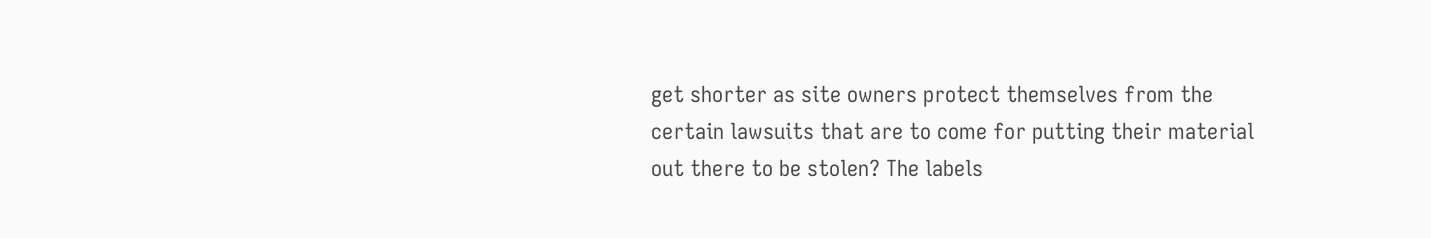get shorter as site owners protect themselves from the certain lawsuits that are to come for putting their material out there to be stolen? The labels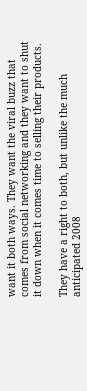want it both ways. They want the viral buzz that comes from social networking and they want to shut it down when it comes time to selling their products.

They have a right to both, but unlike the much anticipated 2008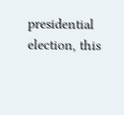presidential election, this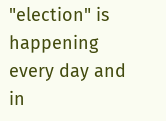"election" is happening every day and in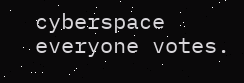cyberspace everyone votes.